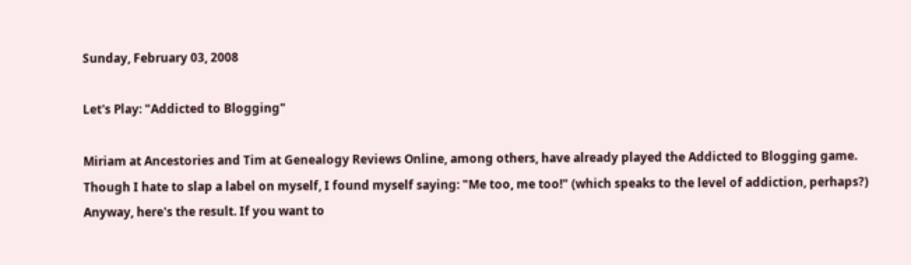Sunday, February 03, 2008

Let's Play: "Addicted to Blogging"

Miriam at Ancestories and Tim at Genealogy Reviews Online, among others, have already played the Addicted to Blogging game. Though I hate to slap a label on myself, I found myself saying: "Me too, me too!" (which speaks to the level of addiction, perhaps?) Anyway, here's the result. If you want to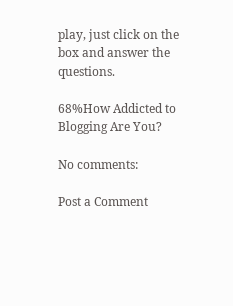play, just click on the box and answer the questions.

68%How Addicted to Blogging Are You?

No comments:

Post a Comment